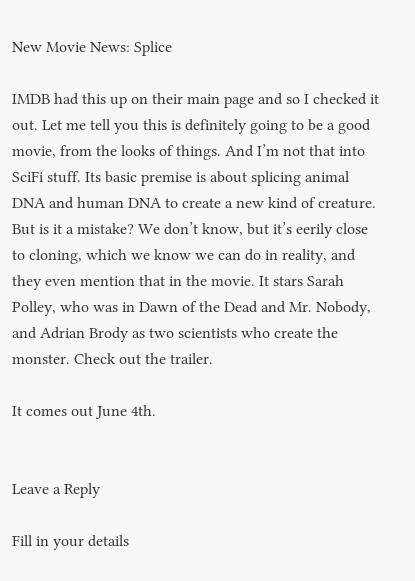New Movie News: Splice

IMDB had this up on their main page and so I checked it out. Let me tell you this is definitely going to be a good movie, from the looks of things. And I’m not that into SciFi stuff. Its basic premise is about splicing animal DNA and human DNA to create a new kind of creature. But is it a mistake? We don’t know, but it’s eerily close to cloning, which we know we can do in reality, and they even mention that in the movie. It stars Sarah Polley, who was in Dawn of the Dead and Mr. Nobody, and Adrian Brody as two scientists who create the monster. Check out the trailer.

It comes out June 4th.


Leave a Reply

Fill in your details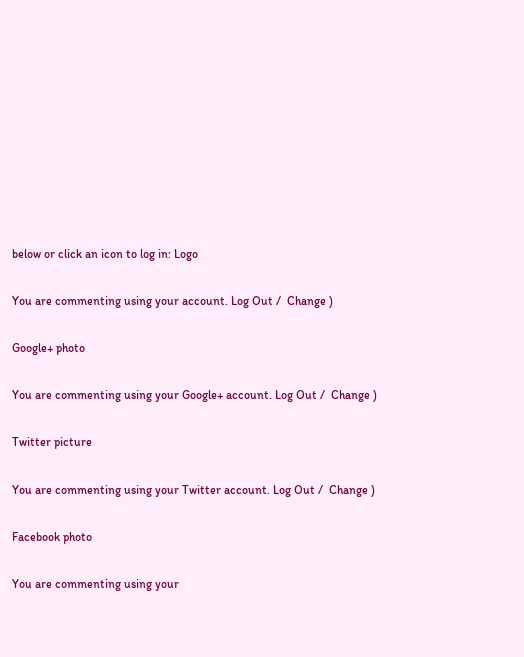below or click an icon to log in: Logo

You are commenting using your account. Log Out /  Change )

Google+ photo

You are commenting using your Google+ account. Log Out /  Change )

Twitter picture

You are commenting using your Twitter account. Log Out /  Change )

Facebook photo

You are commenting using your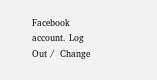Facebook account. Log Out /  Change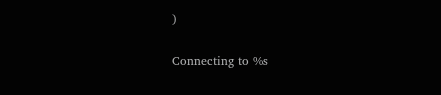)


Connecting to %s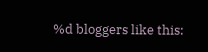%d bloggers like this: